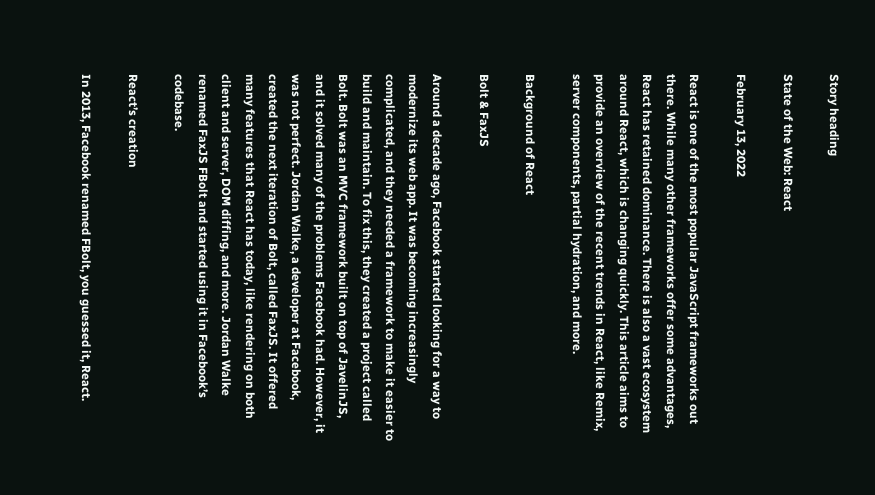Story heading

State of the Web: React

February 13, 2022

React is one of the most popular JavaScript frameworks out there. While many other frameworks offer some advantages, React has retained dominance. There is also a vast ecosystem around React, which is changing quickly. This article aims to provide an overview of the recent trends in React, like Remix, server components, partial hydration, and more.

Background of React

Bolt & FaxJS

Around a decade ago, Facebook started looking for a way to modernize its web app. It was becoming increasingly complicated, and they needed a framework to make it easier to build and maintain. To fix this, they created a project called Bolt. Bolt was an MVC framework built on top of JavelinJS, and it solved many of the problems Facebook had. However, it was not perfect. Jordan Walke, a developer at Facebook, created the next iteration of Bolt, called FaxJS. It offered many features that React has today, like rendering on both client and server, DOM diffing, and more. Jordan Walke renamed FaxJS FBolt and started using it in Facebook’s codebase.

React’s creation

In 2013, Facebook renamed FBolt, you guessed it, React.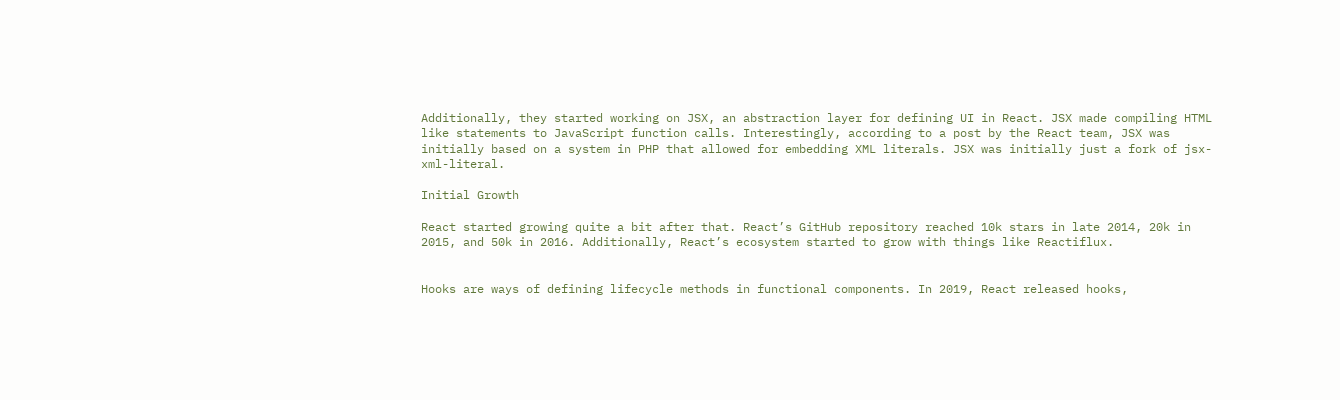Additionally, they started working on JSX, an abstraction layer for defining UI in React. JSX made compiling HTML like statements to JavaScript function calls. Interestingly, according to a post by the React team, JSX was initially based on a system in PHP that allowed for embedding XML literals. JSX was initially just a fork of jsx-xml-literal.

Initial Growth

React started growing quite a bit after that. React’s GitHub repository reached 10k stars in late 2014, 20k in 2015, and 50k in 2016. Additionally, React’s ecosystem started to grow with things like Reactiflux.


Hooks are ways of defining lifecycle methods in functional components. In 2019, React released hooks,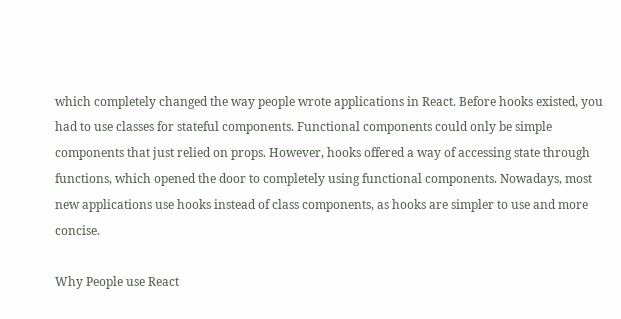which completely changed the way people wrote applications in React. Before hooks existed, you had to use classes for stateful components. Functional components could only be simple components that just relied on props. However, hooks offered a way of accessing state through functions, which opened the door to completely using functional components. Nowadays, most new applications use hooks instead of class components, as hooks are simpler to use and more concise.

Why People use React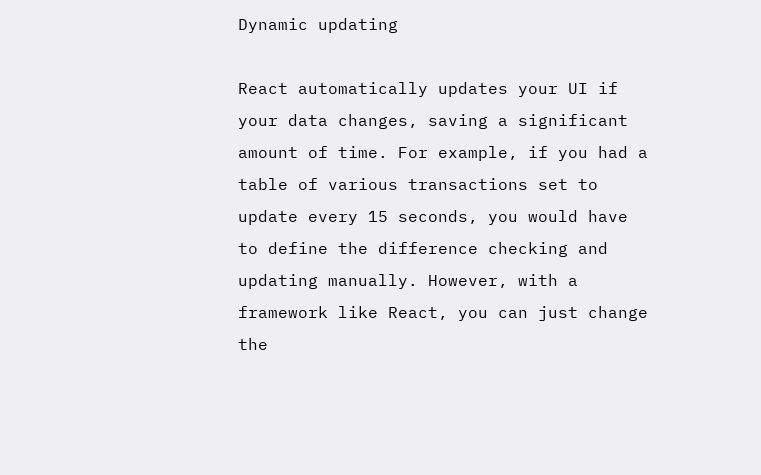Dynamic updating

React automatically updates your UI if your data changes, saving a significant amount of time. For example, if you had a table of various transactions set to update every 15 seconds, you would have to define the difference checking and updating manually. However, with a framework like React, you can just change the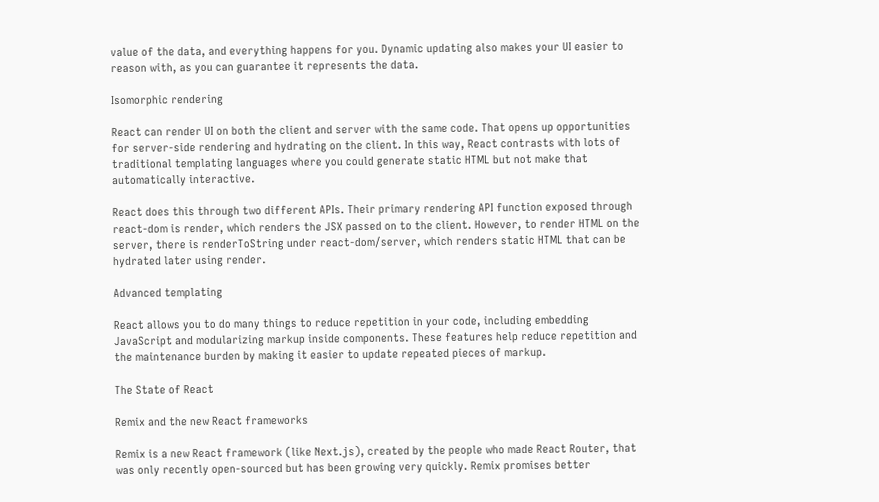value of the data, and everything happens for you. Dynamic updating also makes your UI easier to reason with, as you can guarantee it represents the data.

Isomorphic rendering

React can render UI on both the client and server with the same code. That opens up opportunities for server-side rendering and hydrating on the client. In this way, React contrasts with lots of traditional templating languages where you could generate static HTML but not make that automatically interactive.

React does this through two different APIs. Their primary rendering API function exposed through react-dom is render, which renders the JSX passed on to the client. However, to render HTML on the server, there is renderToString under react-dom/server, which renders static HTML that can be hydrated later using render.

Advanced templating

React allows you to do many things to reduce repetition in your code, including embedding JavaScript and modularizing markup inside components. These features help reduce repetition and the maintenance burden by making it easier to update repeated pieces of markup.

The State of React

Remix and the new React frameworks

Remix is a new React framework (like Next.js), created by the people who made React Router, that was only recently open-sourced but has been growing very quickly. Remix promises better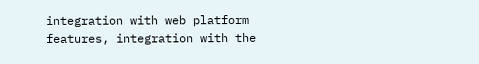integration with web platform features, integration with the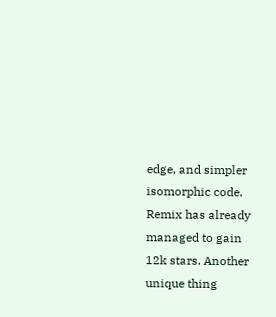edge, and simpler isomorphic code. Remix has already managed to gain 12k stars. Another unique thing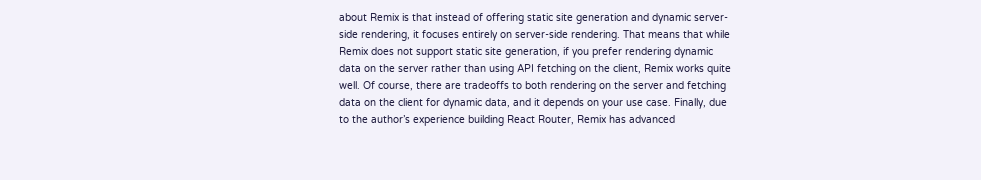about Remix is that instead of offering static site generation and dynamic server-side rendering, it focuses entirely on server-side rendering. That means that while Remix does not support static site generation, if you prefer rendering dynamic data on the server rather than using API fetching on the client, Remix works quite well. Of course, there are tradeoffs to both rendering on the server and fetching data on the client for dynamic data, and it depends on your use case. Finally, due to the author’s experience building React Router, Remix has advanced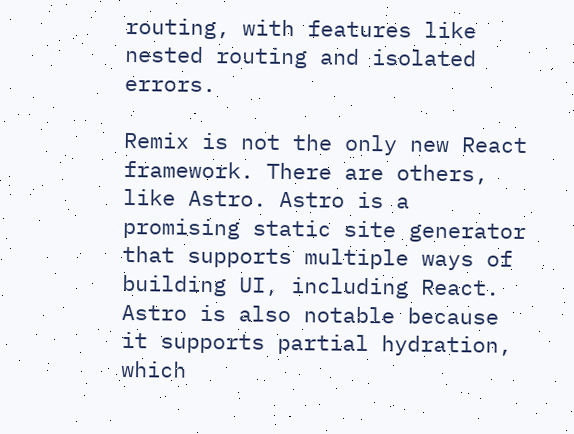routing, with features like nested routing and isolated errors.

Remix is not the only new React framework. There are others, like Astro. Astro is a promising static site generator that supports multiple ways of building UI, including React. Astro is also notable because it supports partial hydration, which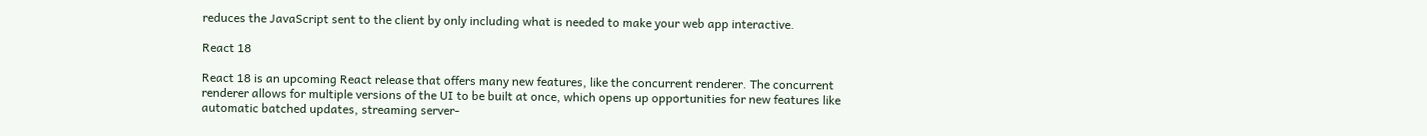reduces the JavaScript sent to the client by only including what is needed to make your web app interactive.

React 18

React 18 is an upcoming React release that offers many new features, like the concurrent renderer. The concurrent renderer allows for multiple versions of the UI to be built at once, which opens up opportunities for new features like automatic batched updates, streaming server-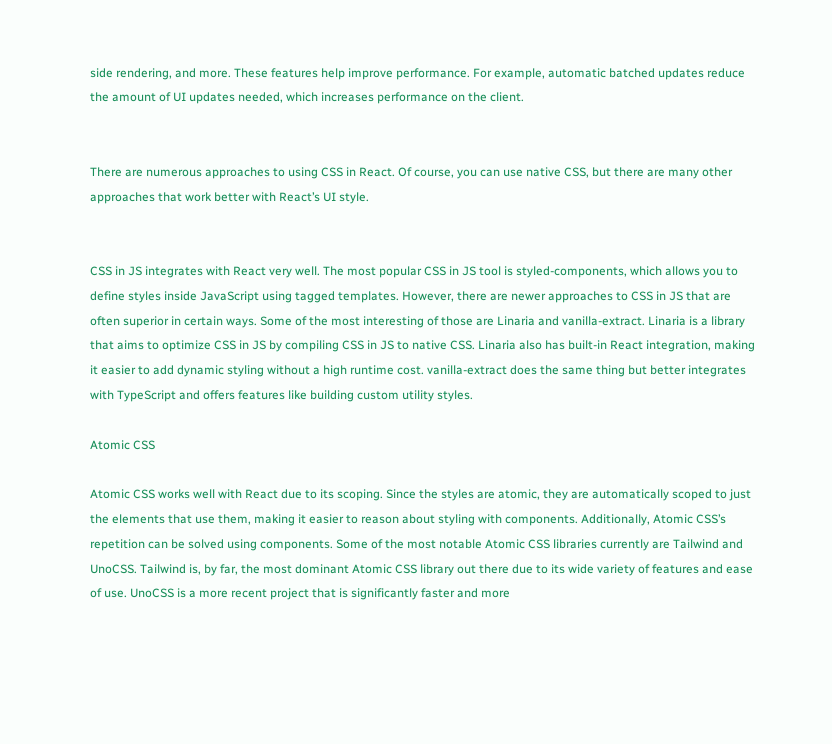side rendering, and more. These features help improve performance. For example, automatic batched updates reduce the amount of UI updates needed, which increases performance on the client.


There are numerous approaches to using CSS in React. Of course, you can use native CSS, but there are many other approaches that work better with React’s UI style.


CSS in JS integrates with React very well. The most popular CSS in JS tool is styled-components, which allows you to define styles inside JavaScript using tagged templates. However, there are newer approaches to CSS in JS that are often superior in certain ways. Some of the most interesting of those are Linaria and vanilla-extract. Linaria is a library that aims to optimize CSS in JS by compiling CSS in JS to native CSS. Linaria also has built-in React integration, making it easier to add dynamic styling without a high runtime cost. vanilla-extract does the same thing but better integrates with TypeScript and offers features like building custom utility styles.

Atomic CSS

Atomic CSS works well with React due to its scoping. Since the styles are atomic, they are automatically scoped to just the elements that use them, making it easier to reason about styling with components. Additionally, Atomic CSS’s repetition can be solved using components. Some of the most notable Atomic CSS libraries currently are Tailwind and UnoCSS. Tailwind is, by far, the most dominant Atomic CSS library out there due to its wide variety of features and ease of use. UnoCSS is a more recent project that is significantly faster and more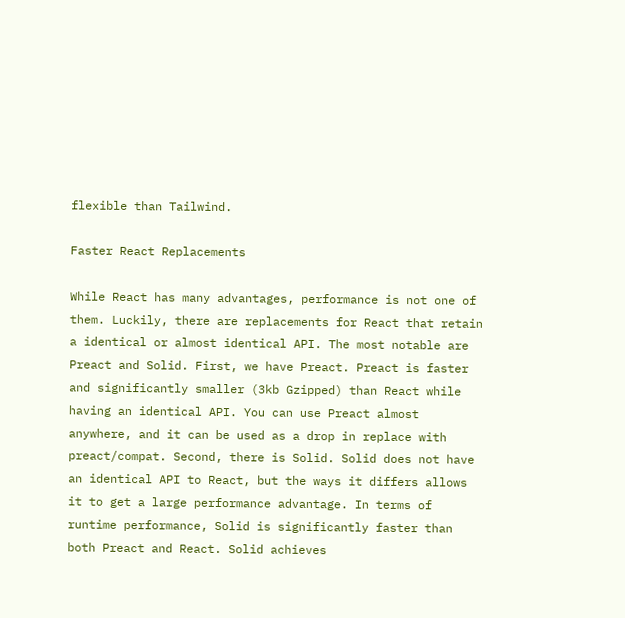flexible than Tailwind.

Faster React Replacements

While React has many advantages, performance is not one of them. Luckily, there are replacements for React that retain a identical or almost identical API. The most notable are Preact and Solid. First, we have Preact. Preact is faster and significantly smaller (3kb Gzipped) than React while having an identical API. You can use Preact almost anywhere, and it can be used as a drop in replace with preact/compat. Second, there is Solid. Solid does not have an identical API to React, but the ways it differs allows it to get a large performance advantage. In terms of runtime performance, Solid is significantly faster than both Preact and React. Solid achieves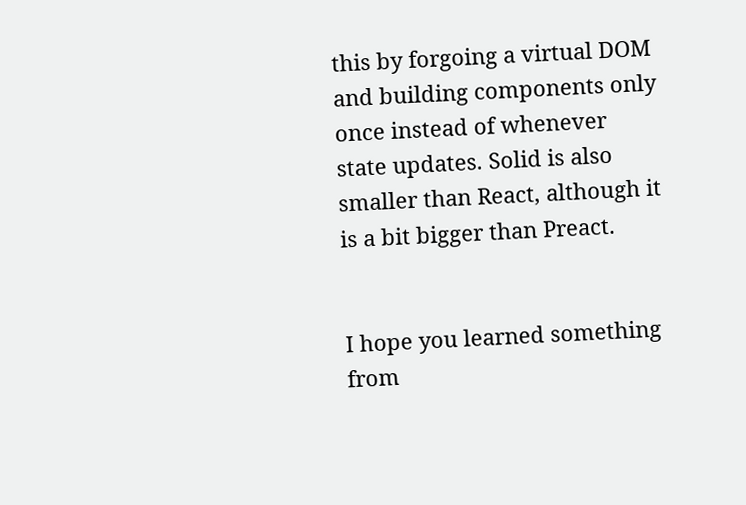this by forgoing a virtual DOM and building components only once instead of whenever state updates. Solid is also smaller than React, although it is a bit bigger than Preact.


I hope you learned something from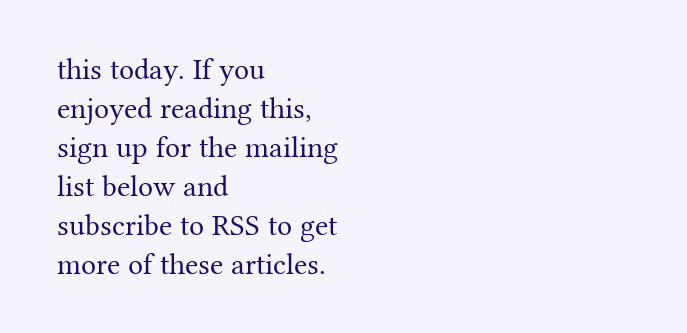this today. If you enjoyed reading this, sign up for the mailing list below and subscribe to RSS to get more of these articles.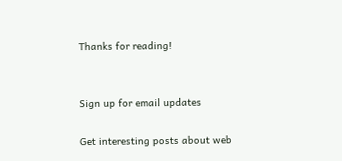Thanks for reading!


Sign up for email updates

Get interesting posts about web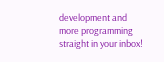development and more programming straight in your inbox!